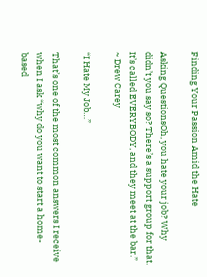Finding Your Passion Amid the Hate

Asking QuestionsOh, you hate your job? Why didn’t you say so? There’s a support group for that. It’s called EVERYBODY, and they meet at the bar.” ~ Drew Carey

“I Hate My Job…”

That’s one of the most common answers I receive when I ask “why do you want to start a home-based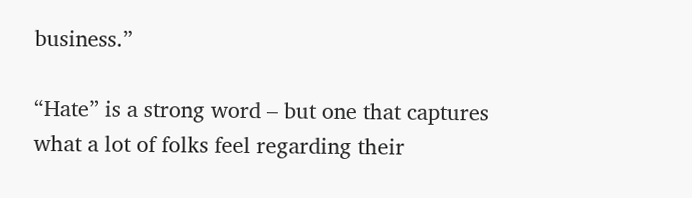business.”

“Hate” is a strong word – but one that captures what a lot of folks feel regarding their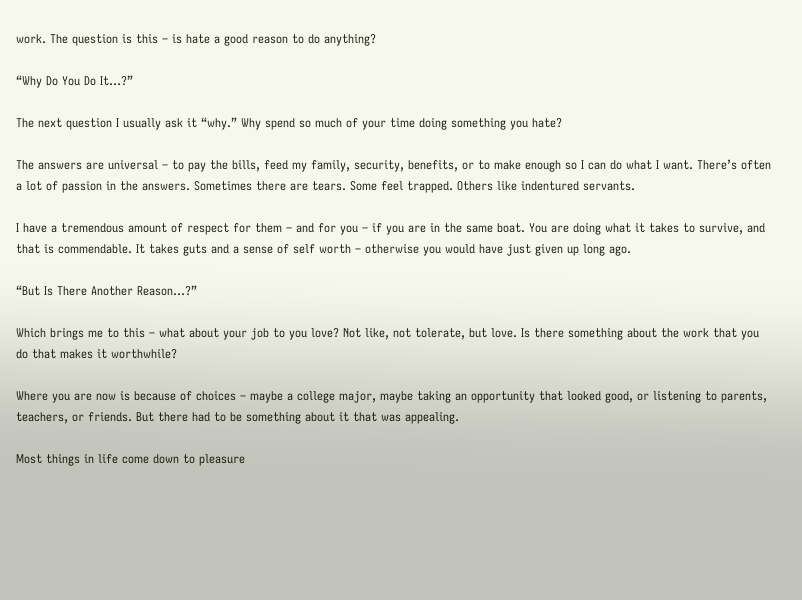work. The question is this – is hate a good reason to do anything?

“Why Do You Do It…?”

The next question I usually ask it “why.” Why spend so much of your time doing something you hate?

The answers are universal – to pay the bills, feed my family, security, benefits, or to make enough so I can do what I want. There’s often a lot of passion in the answers. Sometimes there are tears. Some feel trapped. Others like indentured servants.

I have a tremendous amount of respect for them – and for you – if you are in the same boat. You are doing what it takes to survive, and that is commendable. It takes guts and a sense of self worth – otherwise you would have just given up long ago.

“But Is There Another Reason…?”

Which brings me to this – what about your job to you love? Not like, not tolerate, but love. Is there something about the work that you do that makes it worthwhile?

Where you are now is because of choices – maybe a college major, maybe taking an opportunity that looked good, or listening to parents, teachers, or friends. But there had to be something about it that was appealing.

Most things in life come down to pleasure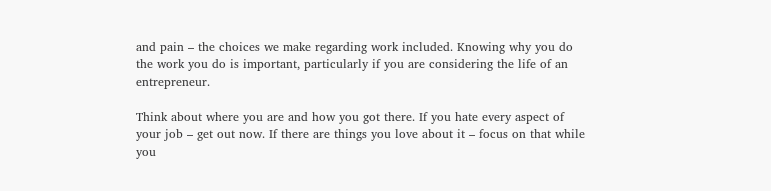and pain – the choices we make regarding work included. Knowing why you do the work you do is important, particularly if you are considering the life of an entrepreneur.

Think about where you are and how you got there. If you hate every aspect of your job – get out now. If there are things you love about it – focus on that while you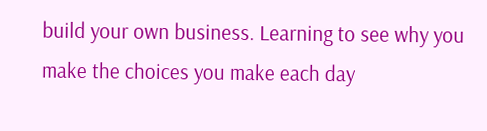build your own business. Learning to see why you make the choices you make each day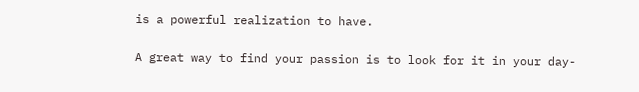is a powerful realization to have.

A great way to find your passion is to look for it in your day-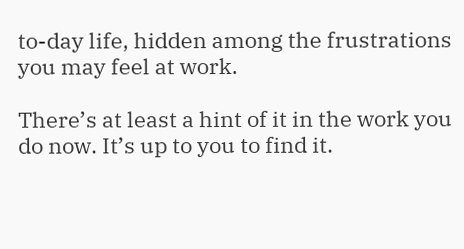to-day life, hidden among the frustrations you may feel at work.

There’s at least a hint of it in the work you do now. It’s up to you to find it.